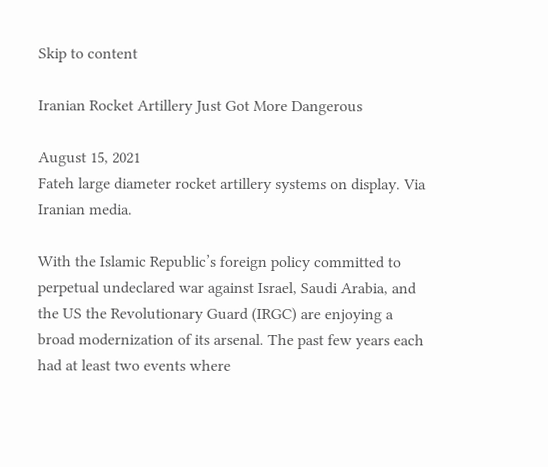Skip to content

Iranian Rocket Artillery Just Got More Dangerous

August 15, 2021
Fateh large diameter rocket artillery systems on display. Via Iranian media.

With the Islamic Republic’s foreign policy committed to perpetual undeclared war against Israel, Saudi Arabia, and the US the Revolutionary Guard (IRGC) are enjoying a broad modernization of its arsenal. The past few years each had at least two events where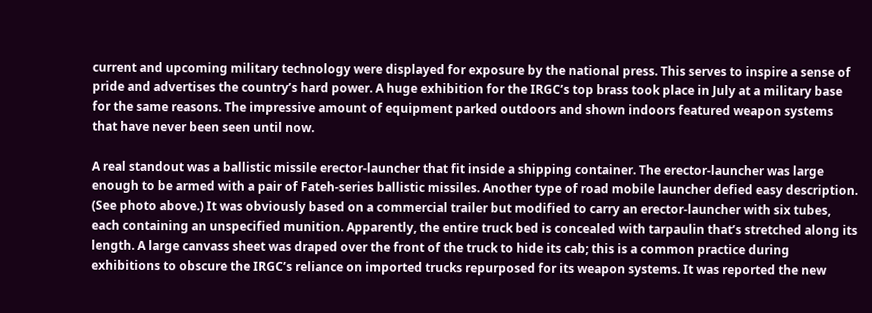current and upcoming military technology were displayed for exposure by the national press. This serves to inspire a sense of pride and advertises the country’s hard power. A huge exhibition for the IRGC’s top brass took place in July at a military base for the same reasons. The impressive amount of equipment parked outdoors and shown indoors featured weapon systems that have never been seen until now.

A real standout was a ballistic missile erector-launcher that fit inside a shipping container. The erector-launcher was large enough to be armed with a pair of Fateh-series ballistic missiles. Another type of road mobile launcher defied easy description. (See photo above.) It was obviously based on a commercial trailer but modified to carry an erector-launcher with six tubes, each containing an unspecified munition. Apparently, the entire truck bed is concealed with tarpaulin that’s stretched along its length. A large canvass sheet was draped over the front of the truck to hide its cab; this is a common practice during exhibitions to obscure the IRGC’s reliance on imported trucks repurposed for its weapon systems. It was reported the new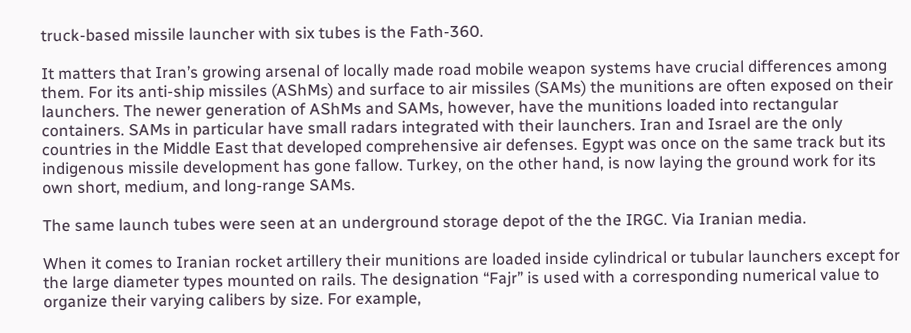truck-based missile launcher with six tubes is the Fath-360.

It matters that Iran’s growing arsenal of locally made road mobile weapon systems have crucial differences among them. For its anti-ship missiles (AShMs) and surface to air missiles (SAMs) the munitions are often exposed on their launchers. The newer generation of AShMs and SAMs, however, have the munitions loaded into rectangular containers. SAMs in particular have small radars integrated with their launchers. Iran and Israel are the only countries in the Middle East that developed comprehensive air defenses. Egypt was once on the same track but its indigenous missile development has gone fallow. Turkey, on the other hand, is now laying the ground work for its own short, medium, and long-range SAMs.

The same launch tubes were seen at an underground storage depot of the the IRGC. Via Iranian media.

When it comes to Iranian rocket artillery their munitions are loaded inside cylindrical or tubular launchers except for the large diameter types mounted on rails. The designation “Fajr” is used with a corresponding numerical value to organize their varying calibers by size. For example,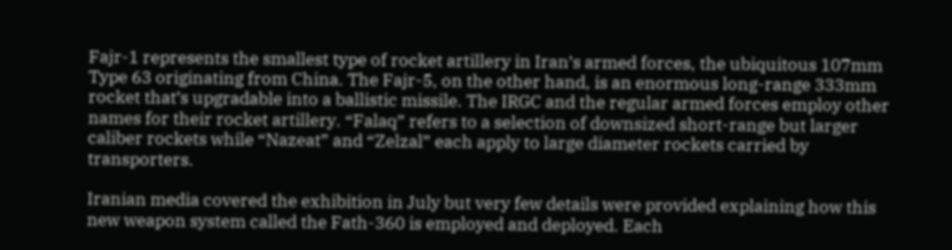Fajr-1 represents the smallest type of rocket artillery in Iran’s armed forces, the ubiquitous 107mm Type 63 originating from China. The Fajr-5, on the other hand, is an enormous long-range 333mm rocket that’s upgradable into a ballistic missile. The IRGC and the regular armed forces employ other names for their rocket artillery. “Falaq” refers to a selection of downsized short-range but larger caliber rockets while “Nazeat” and “Zelzal” each apply to large diameter rockets carried by transporters.

Iranian media covered the exhibition in July but very few details were provided explaining how this new weapon system called the Fath-360 is employed and deployed. Each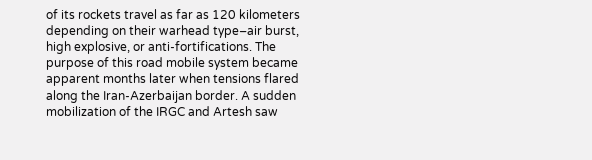of its rockets travel as far as 120 kilometers depending on their warhead type–air burst, high explosive, or anti-fortifications. The purpose of this road mobile system became apparent months later when tensions flared along the Iran-Azerbaijan border. A sudden mobilization of the IRGC and Artesh saw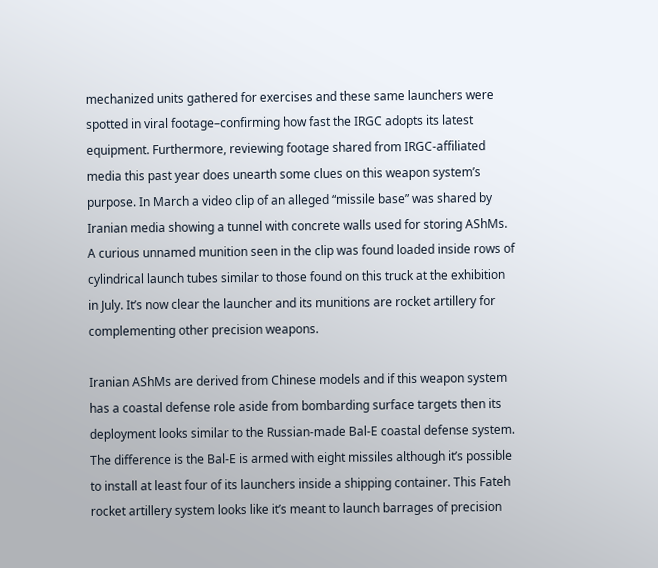mechanized units gathered for exercises and these same launchers were spotted in viral footage–confirming how fast the IRGC adopts its latest equipment. Furthermore, reviewing footage shared from IRGC-affiliated media this past year does unearth some clues on this weapon system’s purpose. In March a video clip of an alleged “missile base” was shared by Iranian media showing a tunnel with concrete walls used for storing AShMs. A curious unnamed munition seen in the clip was found loaded inside rows of cylindrical launch tubes similar to those found on this truck at the exhibition in July. It’s now clear the launcher and its munitions are rocket artillery for complementing other precision weapons.

Iranian AShMs are derived from Chinese models and if this weapon system has a coastal defense role aside from bombarding surface targets then its deployment looks similar to the Russian-made Bal-E coastal defense system. The difference is the Bal-E is armed with eight missiles although it’s possible to install at least four of its launchers inside a shipping container. This Fateh rocket artillery system looks like it’s meant to launch barrages of precision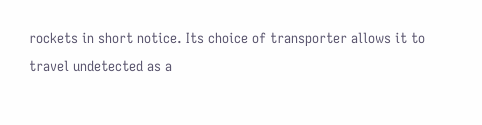rockets in short notice. Its choice of transporter allows it to travel undetected as a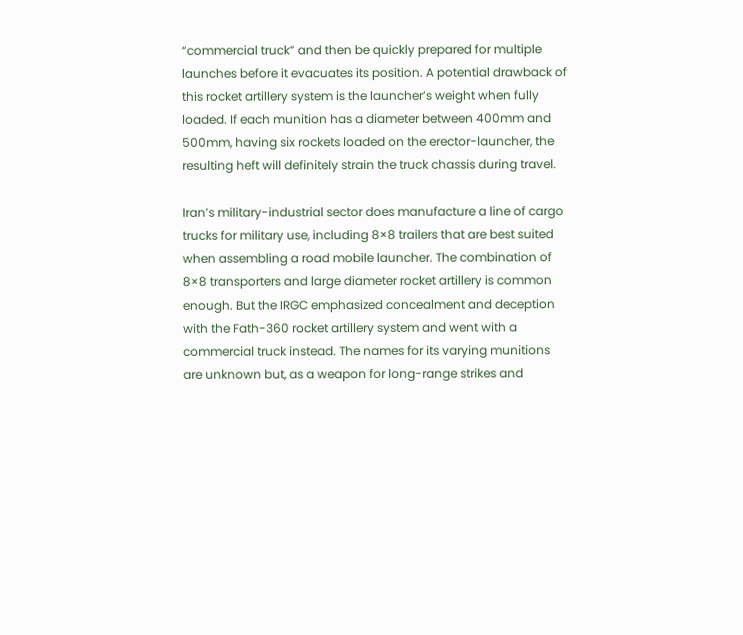“commercial truck” and then be quickly prepared for multiple launches before it evacuates its position. A potential drawback of this rocket artillery system is the launcher’s weight when fully loaded. If each munition has a diameter between 400mm and 500mm, having six rockets loaded on the erector-launcher, the resulting heft will definitely strain the truck chassis during travel.

Iran’s military-industrial sector does manufacture a line of cargo trucks for military use, including 8×8 trailers that are best suited when assembling a road mobile launcher. The combination of 8×8 transporters and large diameter rocket artillery is common enough. But the IRGC emphasized concealment and deception with the Fath-360 rocket artillery system and went with a commercial truck instead. The names for its varying munitions are unknown but, as a weapon for long-range strikes and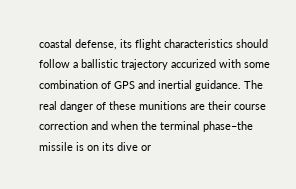coastal defense, its flight characteristics should follow a ballistic trajectory accurized with some combination of GPS and inertial guidance. The real danger of these munitions are their course correction and when the terminal phase–the missile is on its dive or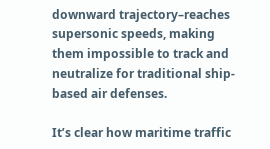downward trajectory–reaches supersonic speeds, making them impossible to track and neutralize for traditional ship-based air defenses.

It’s clear how maritime traffic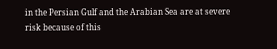in the Persian Gulf and the Arabian Sea are at severe risk because of this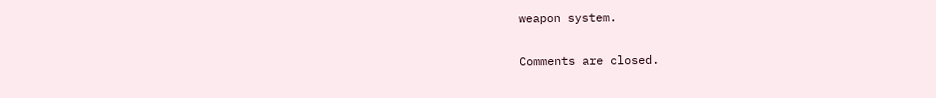weapon system.

Comments are closed.